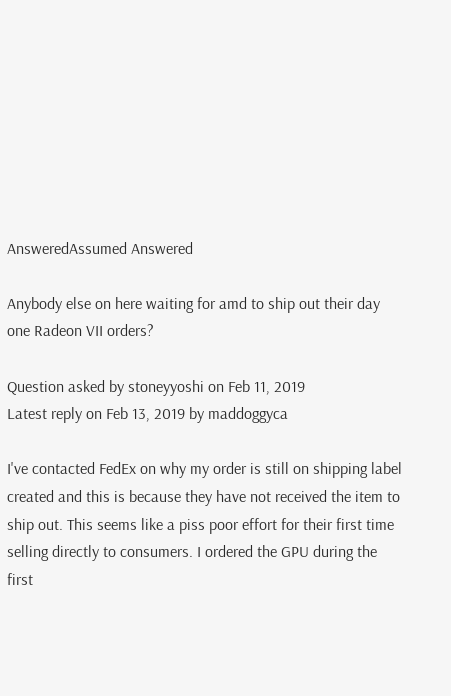AnsweredAssumed Answered

Anybody else on here waiting for amd to ship out their day one Radeon VII orders?

Question asked by stoneyyoshi on Feb 11, 2019
Latest reply on Feb 13, 2019 by maddoggyca

I've contacted FedEx on why my order is still on shipping label created and this is because they have not received the item to ship out. This seems like a piss poor effort for their first time selling directly to consumers. I ordered the GPU during the first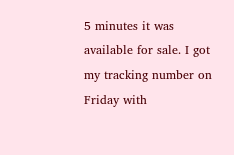5 minutes it was available for sale. I got my tracking number on Friday with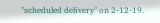"scheduled delivery" on 2-12-19.